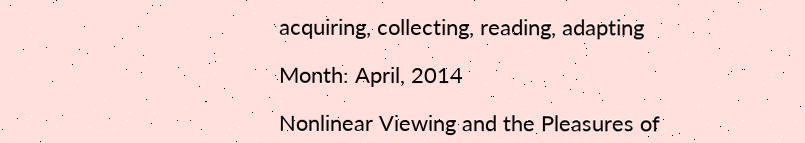acquiring, collecting, reading, adapting

Month: April, 2014

Nonlinear Viewing and the Pleasures of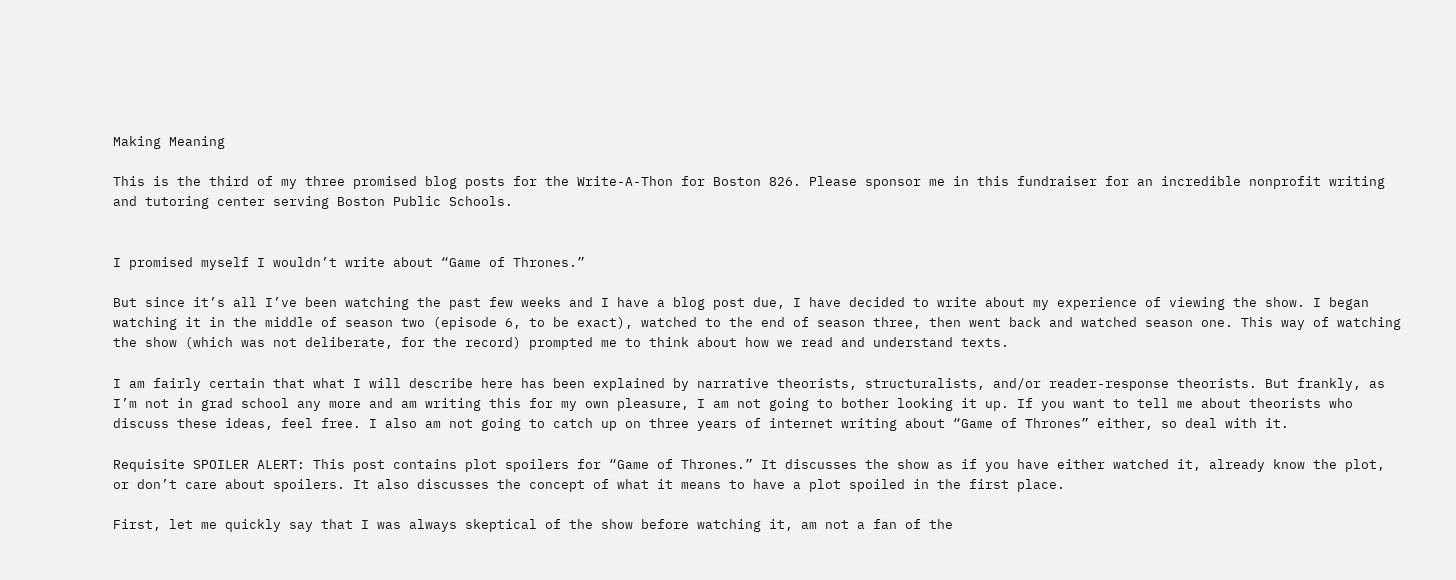Making Meaning

This is the third of my three promised blog posts for the Write-A-Thon for Boston 826. Please sponsor me in this fundraiser for an incredible nonprofit writing and tutoring center serving Boston Public Schools.


I promised myself I wouldn’t write about “Game of Thrones.”

But since it’s all I’ve been watching the past few weeks and I have a blog post due, I have decided to write about my experience of viewing the show. I began watching it in the middle of season two (episode 6, to be exact), watched to the end of season three, then went back and watched season one. This way of watching the show (which was not deliberate, for the record) prompted me to think about how we read and understand texts.

I am fairly certain that what I will describe here has been explained by narrative theorists, structuralists, and/or reader-response theorists. But frankly, as I’m not in grad school any more and am writing this for my own pleasure, I am not going to bother looking it up. If you want to tell me about theorists who discuss these ideas, feel free. I also am not going to catch up on three years of internet writing about “Game of Thrones” either, so deal with it.

Requisite SPOILER ALERT: This post contains plot spoilers for “Game of Thrones.” It discusses the show as if you have either watched it, already know the plot, or don’t care about spoilers. It also discusses the concept of what it means to have a plot spoiled in the first place.

First, let me quickly say that I was always skeptical of the show before watching it, am not a fan of the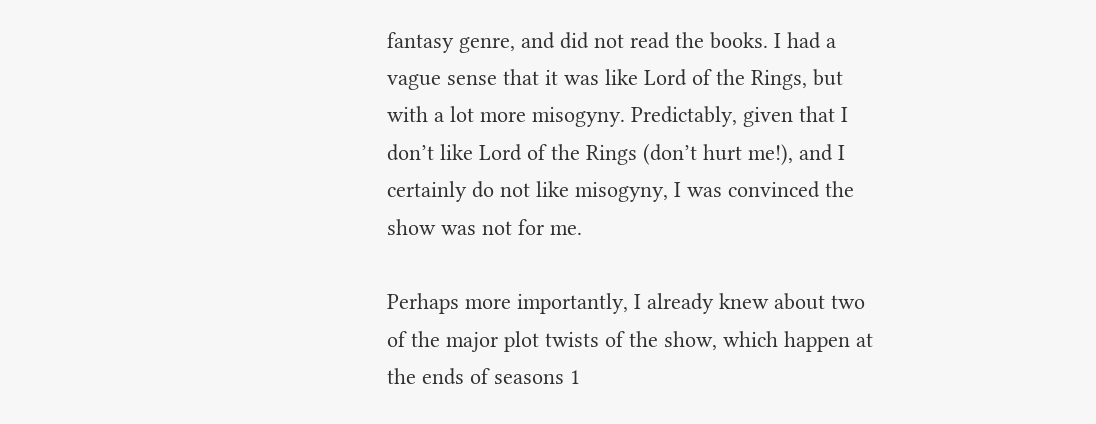fantasy genre, and did not read the books. I had a vague sense that it was like Lord of the Rings, but with a lot more misogyny. Predictably, given that I don’t like Lord of the Rings (don’t hurt me!), and I certainly do not like misogyny, I was convinced the show was not for me.

Perhaps more importantly, I already knew about two of the major plot twists of the show, which happen at the ends of seasons 1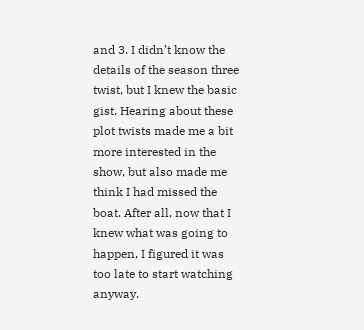and 3. I didn’t know the details of the season three twist, but I knew the basic gist. Hearing about these plot twists made me a bit more interested in the show, but also made me think I had missed the boat. After all, now that I knew what was going to happen, I figured it was too late to start watching anyway.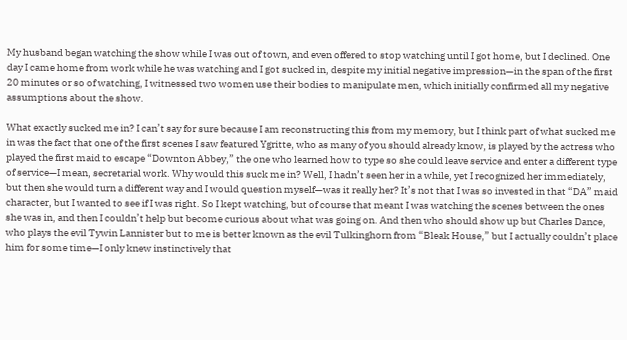My husband began watching the show while I was out of town, and even offered to stop watching until I got home, but I declined. One day I came home from work while he was watching and I got sucked in, despite my initial negative impression—in the span of the first 20 minutes or so of watching, I witnessed two women use their bodies to manipulate men, which initially confirmed all my negative assumptions about the show.

What exactly sucked me in? I can’t say for sure because I am reconstructing this from my memory, but I think part of what sucked me in was the fact that one of the first scenes I saw featured Ygritte, who as many of you should already know, is played by the actress who played the first maid to escape “Downton Abbey,” the one who learned how to type so she could leave service and enter a different type of service—I mean, secretarial work. Why would this suck me in? Well, I hadn’t seen her in a while, yet I recognized her immediately, but then she would turn a different way and I would question myself—was it really her? It’s not that I was so invested in that “DA” maid character, but I wanted to see if I was right. So I kept watching, but of course that meant I was watching the scenes between the ones she was in, and then I couldn’t help but become curious about what was going on. And then who should show up but Charles Dance, who plays the evil Tywin Lannister but to me is better known as the evil Tulkinghorn from “Bleak House,” but I actually couldn’t place him for some time—I only knew instinctively that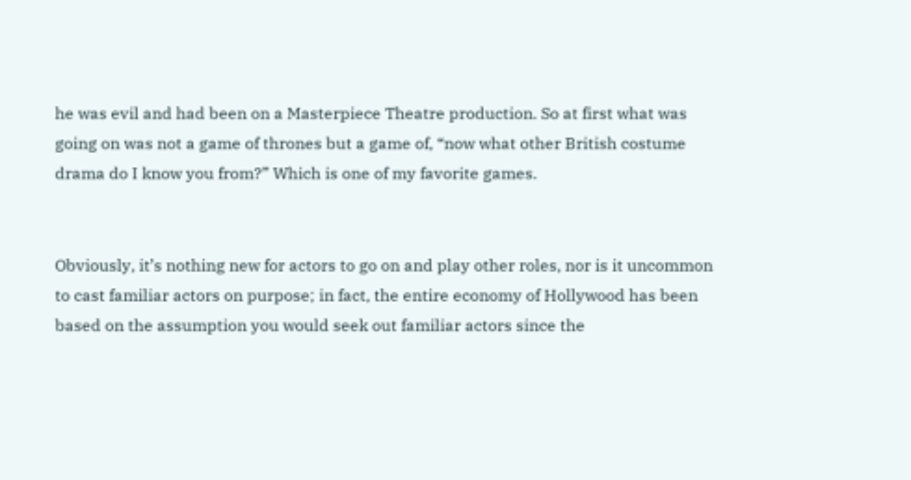he was evil and had been on a Masterpiece Theatre production. So at first what was going on was not a game of thrones but a game of, “now what other British costume drama do I know you from?” Which is one of my favorite games.


Obviously, it’s nothing new for actors to go on and play other roles, nor is it uncommon to cast familiar actors on purpose; in fact, the entire economy of Hollywood has been based on the assumption you would seek out familiar actors since the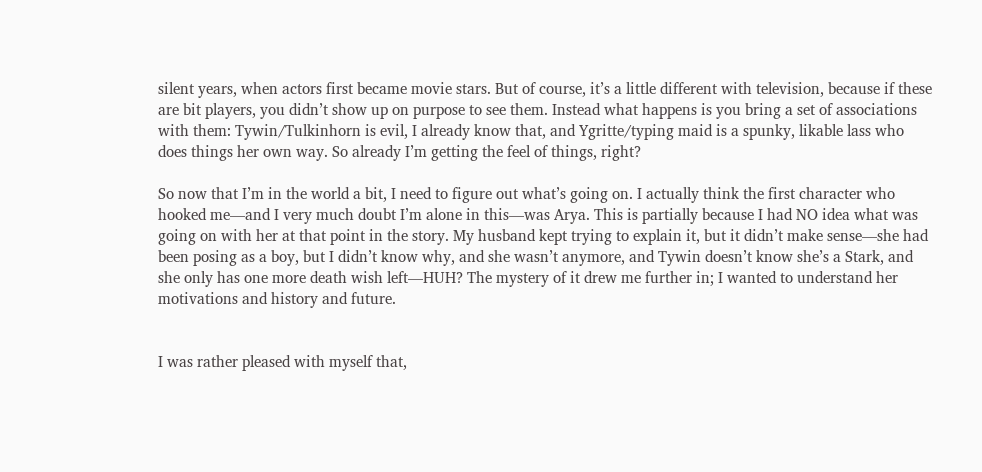silent years, when actors first became movie stars. But of course, it’s a little different with television, because if these are bit players, you didn’t show up on purpose to see them. Instead what happens is you bring a set of associations with them: Tywin/Tulkinhorn is evil, I already know that, and Ygritte/typing maid is a spunky, likable lass who does things her own way. So already I’m getting the feel of things, right?

So now that I’m in the world a bit, I need to figure out what’s going on. I actually think the first character who hooked me—and I very much doubt I’m alone in this—was Arya. This is partially because I had NO idea what was going on with her at that point in the story. My husband kept trying to explain it, but it didn’t make sense—she had been posing as a boy, but I didn’t know why, and she wasn’t anymore, and Tywin doesn’t know she’s a Stark, and she only has one more death wish left—HUH? The mystery of it drew me further in; I wanted to understand her motivations and history and future.


I was rather pleased with myself that,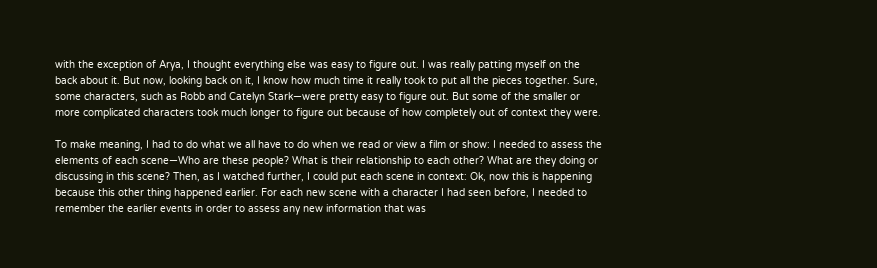with the exception of Arya, I thought everything else was easy to figure out. I was really patting myself on the back about it. But now, looking back on it, I know how much time it really took to put all the pieces together. Sure, some characters, such as Robb and Catelyn Stark—were pretty easy to figure out. But some of the smaller or more complicated characters took much longer to figure out because of how completely out of context they were.

To make meaning, I had to do what we all have to do when we read or view a film or show: I needed to assess the elements of each scene—Who are these people? What is their relationship to each other? What are they doing or discussing in this scene? Then, as I watched further, I could put each scene in context: Ok, now this is happening because this other thing happened earlier. For each new scene with a character I had seen before, I needed to remember the earlier events in order to assess any new information that was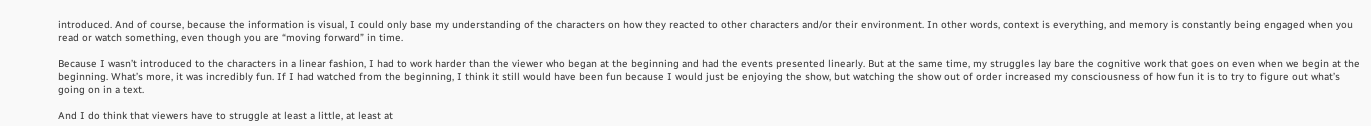introduced. And of course, because the information is visual, I could only base my understanding of the characters on how they reacted to other characters and/or their environment. In other words, context is everything, and memory is constantly being engaged when you read or watch something, even though you are “moving forward” in time.

Because I wasn’t introduced to the characters in a linear fashion, I had to work harder than the viewer who began at the beginning and had the events presented linearly. But at the same time, my struggles lay bare the cognitive work that goes on even when we begin at the beginning. What’s more, it was incredibly fun. If I had watched from the beginning, I think it still would have been fun because I would just be enjoying the show, but watching the show out of order increased my consciousness of how fun it is to try to figure out what’s going on in a text.

And I do think that viewers have to struggle at least a little, at least at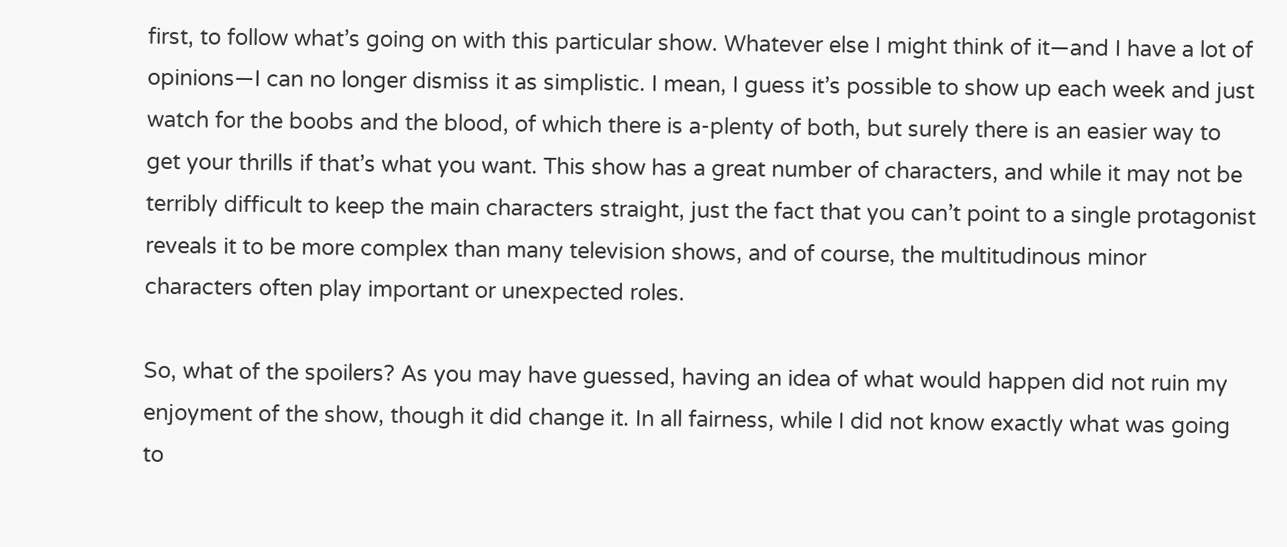first, to follow what’s going on with this particular show. Whatever else I might think of it—and I have a lot of opinions—I can no longer dismiss it as simplistic. I mean, I guess it’s possible to show up each week and just watch for the boobs and the blood, of which there is a-plenty of both, but surely there is an easier way to get your thrills if that’s what you want. This show has a great number of characters, and while it may not be terribly difficult to keep the main characters straight, just the fact that you can’t point to a single protagonist reveals it to be more complex than many television shows, and of course, the multitudinous minor characters often play important or unexpected roles.

So, what of the spoilers? As you may have guessed, having an idea of what would happen did not ruin my enjoyment of the show, though it did change it. In all fairness, while I did not know exactly what was going to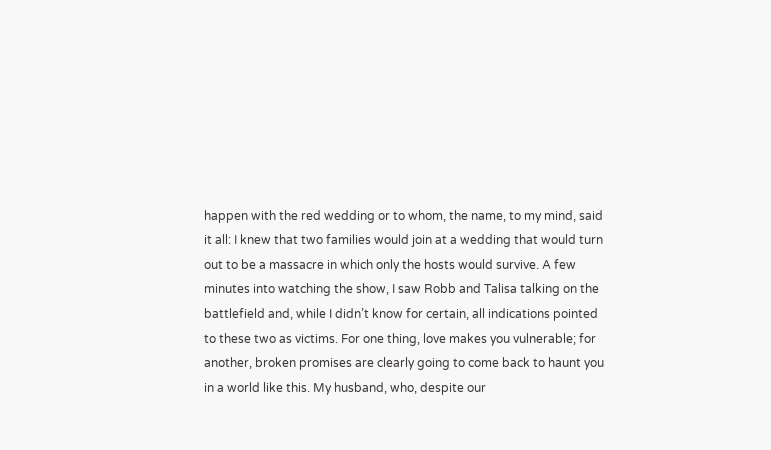happen with the red wedding or to whom, the name, to my mind, said it all: I knew that two families would join at a wedding that would turn out to be a massacre in which only the hosts would survive. A few minutes into watching the show, I saw Robb and Talisa talking on the battlefield and, while I didn’t know for certain, all indications pointed to these two as victims. For one thing, love makes you vulnerable; for another, broken promises are clearly going to come back to haunt you in a world like this. My husband, who, despite our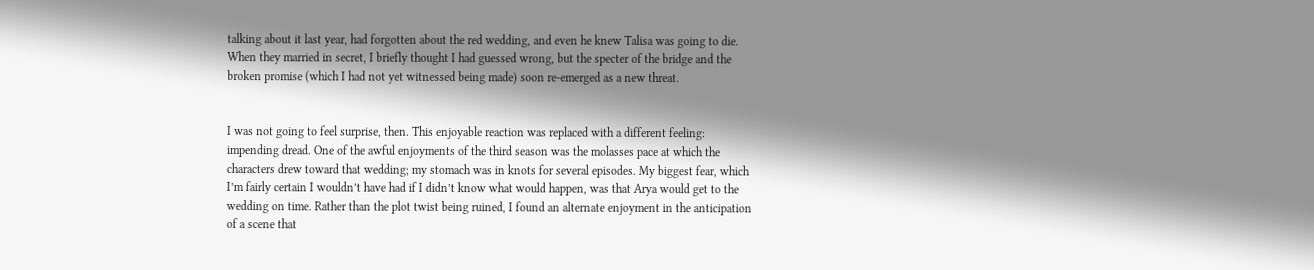talking about it last year, had forgotten about the red wedding, and even he knew Talisa was going to die. When they married in secret, I briefly thought I had guessed wrong, but the specter of the bridge and the broken promise (which I had not yet witnessed being made) soon re-emerged as a new threat.


I was not going to feel surprise, then. This enjoyable reaction was replaced with a different feeling: impending dread. One of the awful enjoyments of the third season was the molasses pace at which the characters drew toward that wedding; my stomach was in knots for several episodes. My biggest fear, which I’m fairly certain I wouldn’t have had if I didn’t know what would happen, was that Arya would get to the wedding on time. Rather than the plot twist being ruined, I found an alternate enjoyment in the anticipation of a scene that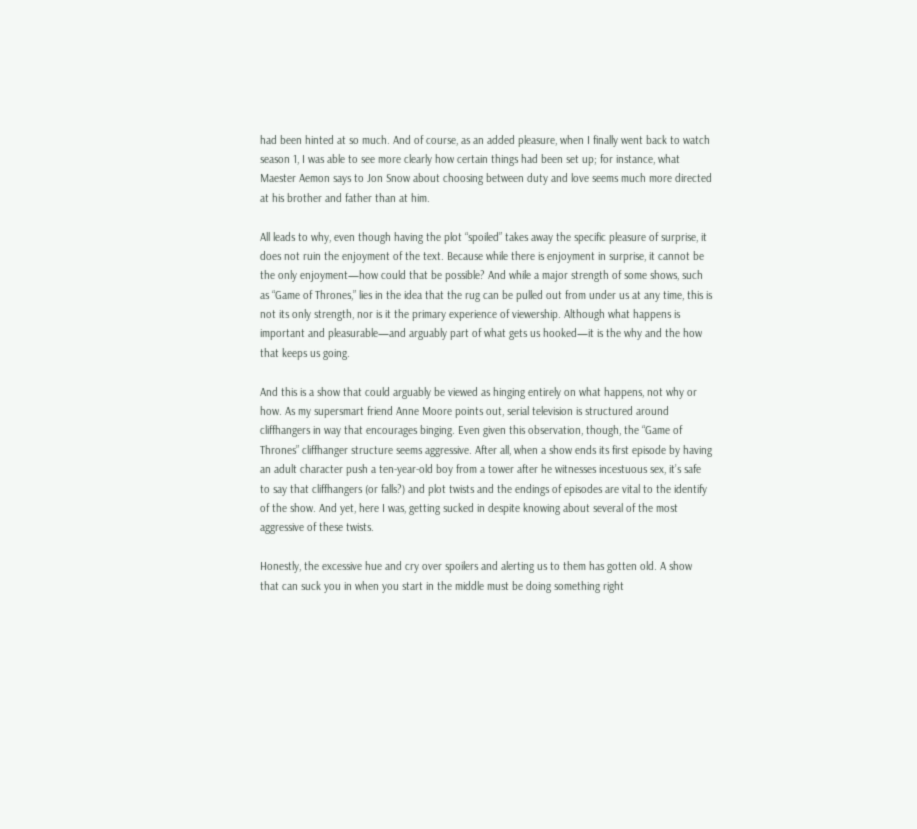had been hinted at so much. And of course, as an added pleasure, when I finally went back to watch season 1, I was able to see more clearly how certain things had been set up; for instance, what Maester Aemon says to Jon Snow about choosing between duty and love seems much more directed at his brother and father than at him.

All leads to why, even though having the plot “spoiled” takes away the specific pleasure of surprise, it does not ruin the enjoyment of the text. Because while there is enjoyment in surprise, it cannot be the only enjoyment—how could that be possible? And while a major strength of some shows, such as “Game of Thrones,” lies in the idea that the rug can be pulled out from under us at any time, this is not its only strength, nor is it the primary experience of viewership. Although what happens is important and pleasurable—and arguably part of what gets us hooked—it is the why and the how that keeps us going.

And this is a show that could arguably be viewed as hinging entirely on what happens, not why or how. As my supersmart friend Anne Moore points out, serial television is structured around cliffhangers in way that encourages binging. Even given this observation, though, the “Game of Thrones” cliffhanger structure seems aggressive. After all, when a show ends its first episode by having an adult character push a ten-year-old boy from a tower after he witnesses incestuous sex, it’s safe to say that cliffhangers (or falls?) and plot twists and the endings of episodes are vital to the identify of the show. And yet, here I was, getting sucked in despite knowing about several of the most aggressive of these twists.

Honestly, the excessive hue and cry over spoilers and alerting us to them has gotten old. A show that can suck you in when you start in the middle must be doing something right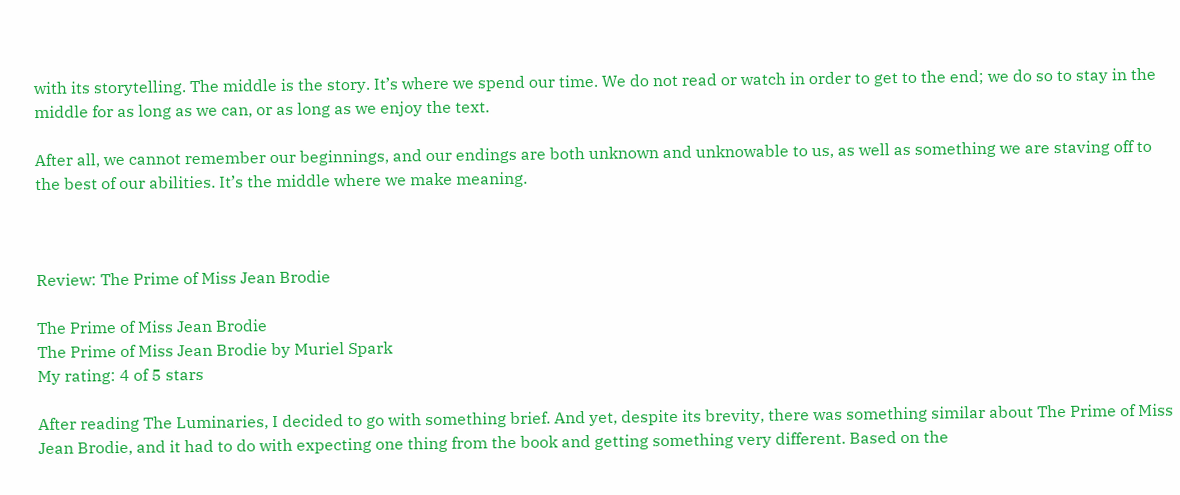with its storytelling. The middle is the story. It’s where we spend our time. We do not read or watch in order to get to the end; we do so to stay in the middle for as long as we can, or as long as we enjoy the text.

After all, we cannot remember our beginnings, and our endings are both unknown and unknowable to us, as well as something we are staving off to the best of our abilities. It’s the middle where we make meaning.



Review: The Prime of Miss Jean Brodie

The Prime of Miss Jean Brodie
The Prime of Miss Jean Brodie by Muriel Spark
My rating: 4 of 5 stars

After reading The Luminaries, I decided to go with something brief. And yet, despite its brevity, there was something similar about The Prime of Miss Jean Brodie, and it had to do with expecting one thing from the book and getting something very different. Based on the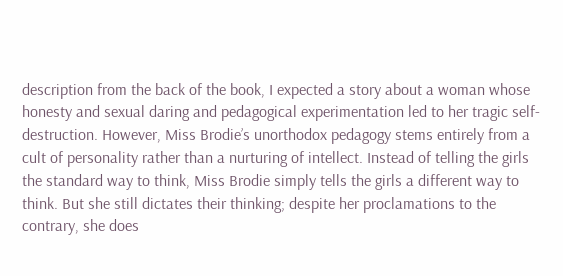description from the back of the book, I expected a story about a woman whose honesty and sexual daring and pedagogical experimentation led to her tragic self-destruction. However, Miss Brodie’s unorthodox pedagogy stems entirely from a cult of personality rather than a nurturing of intellect. Instead of telling the girls the standard way to think, Miss Brodie simply tells the girls a different way to think. But she still dictates their thinking; despite her proclamations to the contrary, she does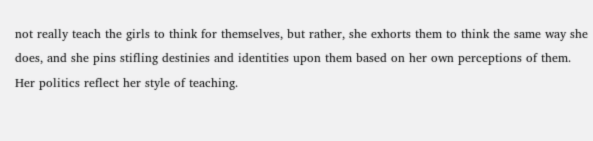not really teach the girls to think for themselves, but rather, she exhorts them to think the same way she does, and she pins stifling destinies and identities upon them based on her own perceptions of them. Her politics reflect her style of teaching.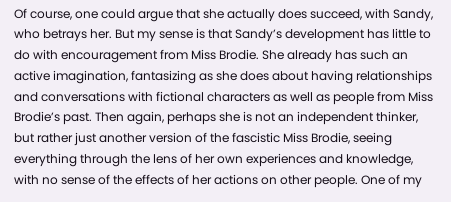Of course, one could argue that she actually does succeed, with Sandy, who betrays her. But my sense is that Sandy’s development has little to do with encouragement from Miss Brodie. She already has such an active imagination, fantasizing as she does about having relationships and conversations with fictional characters as well as people from Miss Brodie’s past. Then again, perhaps she is not an independent thinker, but rather just another version of the fascistic Miss Brodie, seeing everything through the lens of her own experiences and knowledge, with no sense of the effects of her actions on other people. One of my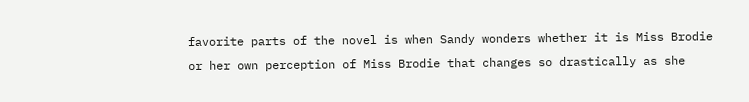favorite parts of the novel is when Sandy wonders whether it is Miss Brodie or her own perception of Miss Brodie that changes so drastically as she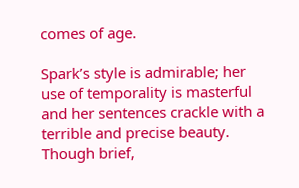comes of age.

Spark’s style is admirable; her use of temporality is masterful and her sentences crackle with a terrible and precise beauty. Though brief,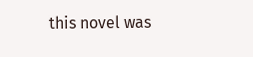this novel was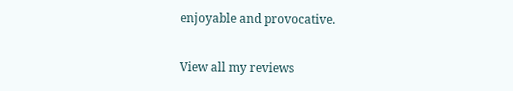enjoyable and provocative.

View all my reviews